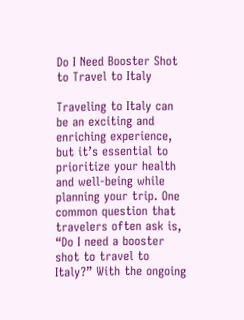Do I Need Booster Shot to Travel to Italy

Traveling to Italy can be an exciting and enriching experience, but it’s essential to prioritize your health and well-being while planning your trip. One common question that travelers often ask is, “Do I need a booster shot to travel to Italy?” With the ongoing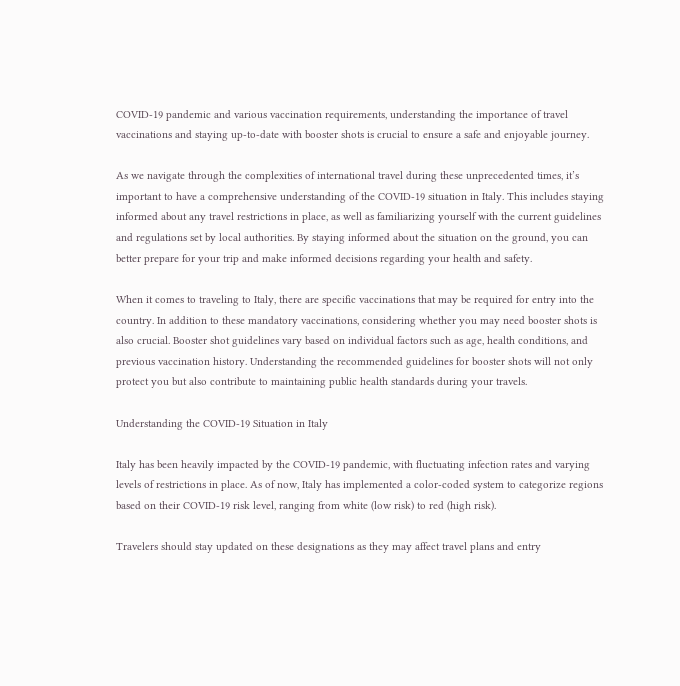COVID-19 pandemic and various vaccination requirements, understanding the importance of travel vaccinations and staying up-to-date with booster shots is crucial to ensure a safe and enjoyable journey.

As we navigate through the complexities of international travel during these unprecedented times, it’s important to have a comprehensive understanding of the COVID-19 situation in Italy. This includes staying informed about any travel restrictions in place, as well as familiarizing yourself with the current guidelines and regulations set by local authorities. By staying informed about the situation on the ground, you can better prepare for your trip and make informed decisions regarding your health and safety.

When it comes to traveling to Italy, there are specific vaccinations that may be required for entry into the country. In addition to these mandatory vaccinations, considering whether you may need booster shots is also crucial. Booster shot guidelines vary based on individual factors such as age, health conditions, and previous vaccination history. Understanding the recommended guidelines for booster shots will not only protect you but also contribute to maintaining public health standards during your travels.

Understanding the COVID-19 Situation in Italy

Italy has been heavily impacted by the COVID-19 pandemic, with fluctuating infection rates and varying levels of restrictions in place. As of now, Italy has implemented a color-coded system to categorize regions based on their COVID-19 risk level, ranging from white (low risk) to red (high risk).

Travelers should stay updated on these designations as they may affect travel plans and entry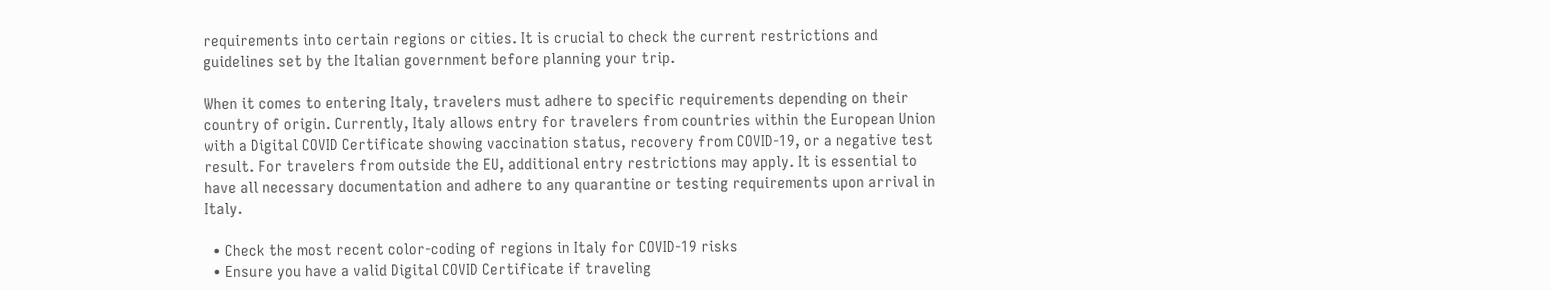requirements into certain regions or cities. It is crucial to check the current restrictions and guidelines set by the Italian government before planning your trip.

When it comes to entering Italy, travelers must adhere to specific requirements depending on their country of origin. Currently, Italy allows entry for travelers from countries within the European Union with a Digital COVID Certificate showing vaccination status, recovery from COVID-19, or a negative test result. For travelers from outside the EU, additional entry restrictions may apply. It is essential to have all necessary documentation and adhere to any quarantine or testing requirements upon arrival in Italy.

  • Check the most recent color-coding of regions in Italy for COVID-19 risks
  • Ensure you have a valid Digital COVID Certificate if traveling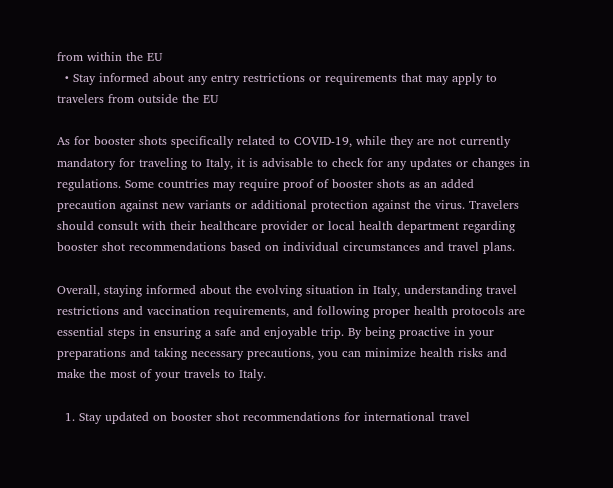from within the EU
  • Stay informed about any entry restrictions or requirements that may apply to travelers from outside the EU

As for booster shots specifically related to COVID-19, while they are not currently mandatory for traveling to Italy, it is advisable to check for any updates or changes in regulations. Some countries may require proof of booster shots as an added precaution against new variants or additional protection against the virus. Travelers should consult with their healthcare provider or local health department regarding booster shot recommendations based on individual circumstances and travel plans.

Overall, staying informed about the evolving situation in Italy, understanding travel restrictions and vaccination requirements, and following proper health protocols are essential steps in ensuring a safe and enjoyable trip. By being proactive in your preparations and taking necessary precautions, you can minimize health risks and make the most of your travels to Italy.

  1. Stay updated on booster shot recommendations for international travel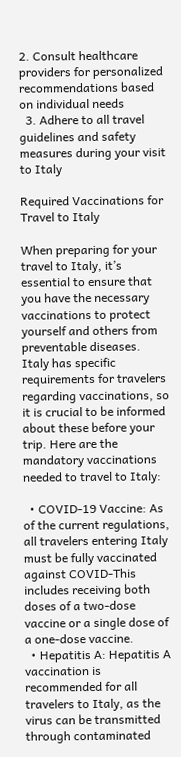2. Consult healthcare providers for personalized recommendations based on individual needs
  3. Adhere to all travel guidelines and safety measures during your visit to Italy

Required Vaccinations for Travel to Italy

When preparing for your travel to Italy, it’s essential to ensure that you have the necessary vaccinations to protect yourself and others from preventable diseases. Italy has specific requirements for travelers regarding vaccinations, so it is crucial to be informed about these before your trip. Here are the mandatory vaccinations needed to travel to Italy:

  • COVID-19 Vaccine: As of the current regulations, all travelers entering Italy must be fully vaccinated against COVID-This includes receiving both doses of a two-dose vaccine or a single dose of a one-dose vaccine.
  • Hepatitis A: Hepatitis A vaccination is recommended for all travelers to Italy, as the virus can be transmitted through contaminated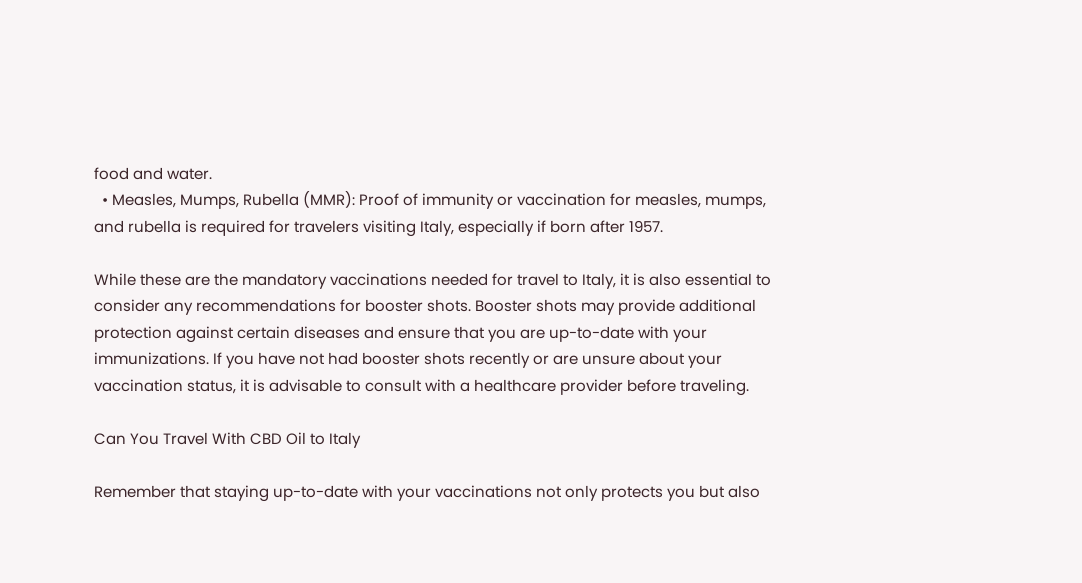food and water.
  • Measles, Mumps, Rubella (MMR): Proof of immunity or vaccination for measles, mumps, and rubella is required for travelers visiting Italy, especially if born after 1957.

While these are the mandatory vaccinations needed for travel to Italy, it is also essential to consider any recommendations for booster shots. Booster shots may provide additional protection against certain diseases and ensure that you are up-to-date with your immunizations. If you have not had booster shots recently or are unsure about your vaccination status, it is advisable to consult with a healthcare provider before traveling.

Can You Travel With CBD Oil to Italy

Remember that staying up-to-date with your vaccinations not only protects you but also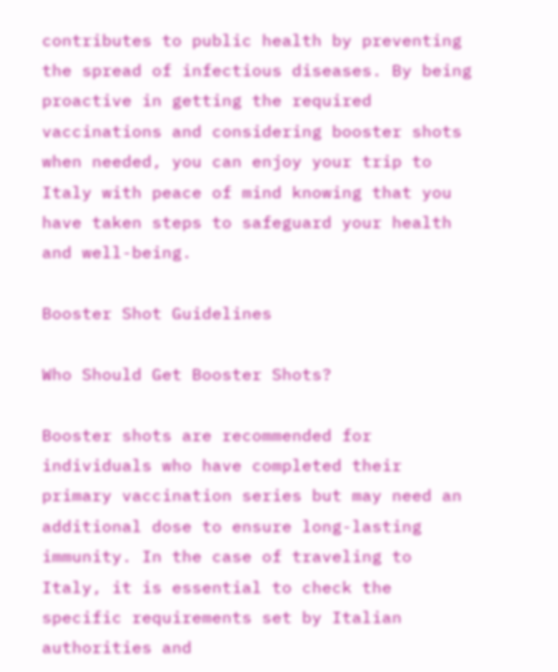contributes to public health by preventing the spread of infectious diseases. By being proactive in getting the required vaccinations and considering booster shots when needed, you can enjoy your trip to Italy with peace of mind knowing that you have taken steps to safeguard your health and well-being.

Booster Shot Guidelines

Who Should Get Booster Shots?

Booster shots are recommended for individuals who have completed their primary vaccination series but may need an additional dose to ensure long-lasting immunity. In the case of traveling to Italy, it is essential to check the specific requirements set by Italian authorities and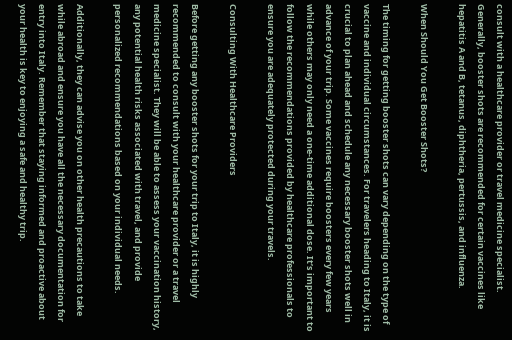consult with a healthcare provider or travel medicine specialist. Generally, booster shots are recommended for certain vaccines like hepatitis A and B, tetanus, diphtheria, pertussis, and influenza.

When Should You Get Booster Shots?

The timing for getting booster shots can vary depending on the type of vaccine and individual circumstances. For travelers heading to Italy, it is crucial to plan ahead and schedule any necessary booster shots well in advance of your trip. Some vaccines require boosters every few years while others may only need a one-time additional dose. It’s important to follow the recommendations provided by healthcare professionals to ensure you are adequately protected during your travels.

Consulting With Healthcare Providers

Before getting any booster shots for your trip to Italy, it is highly recommended to consult with your healthcare provider or a travel medicine specialist. They will be able to assess your vaccination history, any potential health risks associated with travel, and provide personalized recommendations based on your individual needs.

Additionally, they can advise you on other health precautions to take while abroad and ensure you have all the necessary documentation for entry into Italy. Remember that staying informed and proactive about your health is key to enjoying a safe and healthy trip.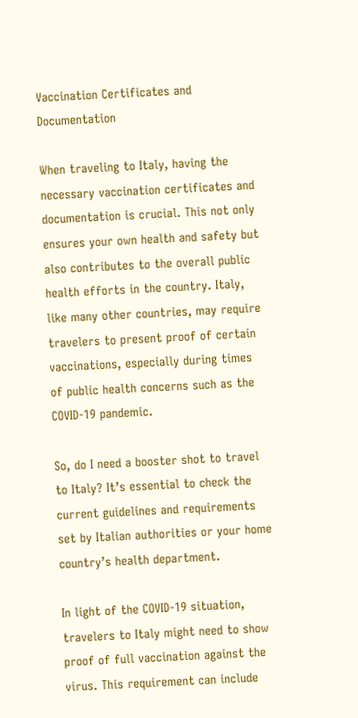Vaccination Certificates and Documentation

When traveling to Italy, having the necessary vaccination certificates and documentation is crucial. This not only ensures your own health and safety but also contributes to the overall public health efforts in the country. Italy, like many other countries, may require travelers to present proof of certain vaccinations, especially during times of public health concerns such as the COVID-19 pandemic.

So, do I need a booster shot to travel to Italy? It’s essential to check the current guidelines and requirements set by Italian authorities or your home country’s health department.

In light of the COVID-19 situation, travelers to Italy might need to show proof of full vaccination against the virus. This requirement can include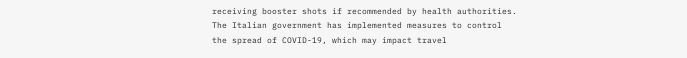receiving booster shots if recommended by health authorities. The Italian government has implemented measures to control the spread of COVID-19, which may impact travel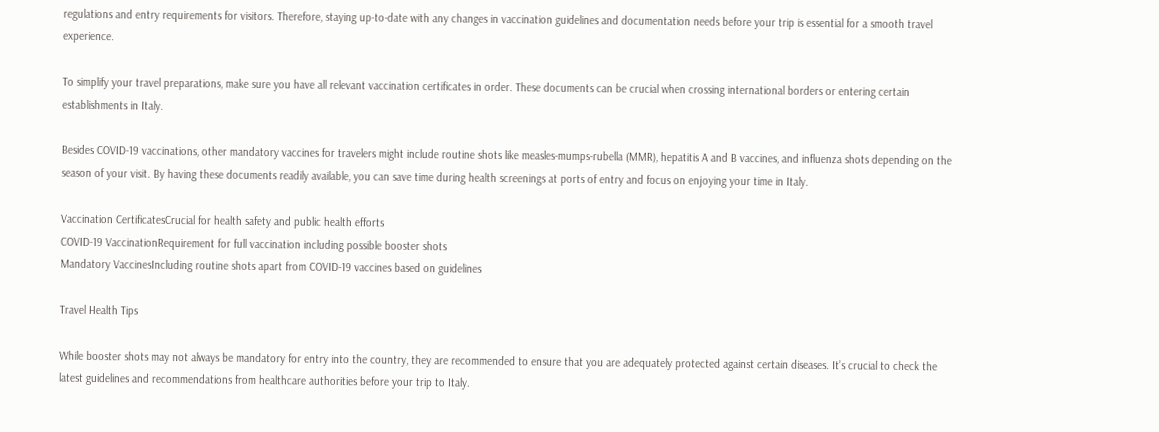regulations and entry requirements for visitors. Therefore, staying up-to-date with any changes in vaccination guidelines and documentation needs before your trip is essential for a smooth travel experience.

To simplify your travel preparations, make sure you have all relevant vaccination certificates in order. These documents can be crucial when crossing international borders or entering certain establishments in Italy.

Besides COVID-19 vaccinations, other mandatory vaccines for travelers might include routine shots like measles-mumps-rubella (MMR), hepatitis A and B vaccines, and influenza shots depending on the season of your visit. By having these documents readily available, you can save time during health screenings at ports of entry and focus on enjoying your time in Italy.

Vaccination CertificatesCrucial for health safety and public health efforts
COVID-19 VaccinationRequirement for full vaccination including possible booster shots
Mandatory VaccinesIncluding routine shots apart from COVID-19 vaccines based on guidelines

Travel Health Tips

While booster shots may not always be mandatory for entry into the country, they are recommended to ensure that you are adequately protected against certain diseases. It’s crucial to check the latest guidelines and recommendations from healthcare authorities before your trip to Italy.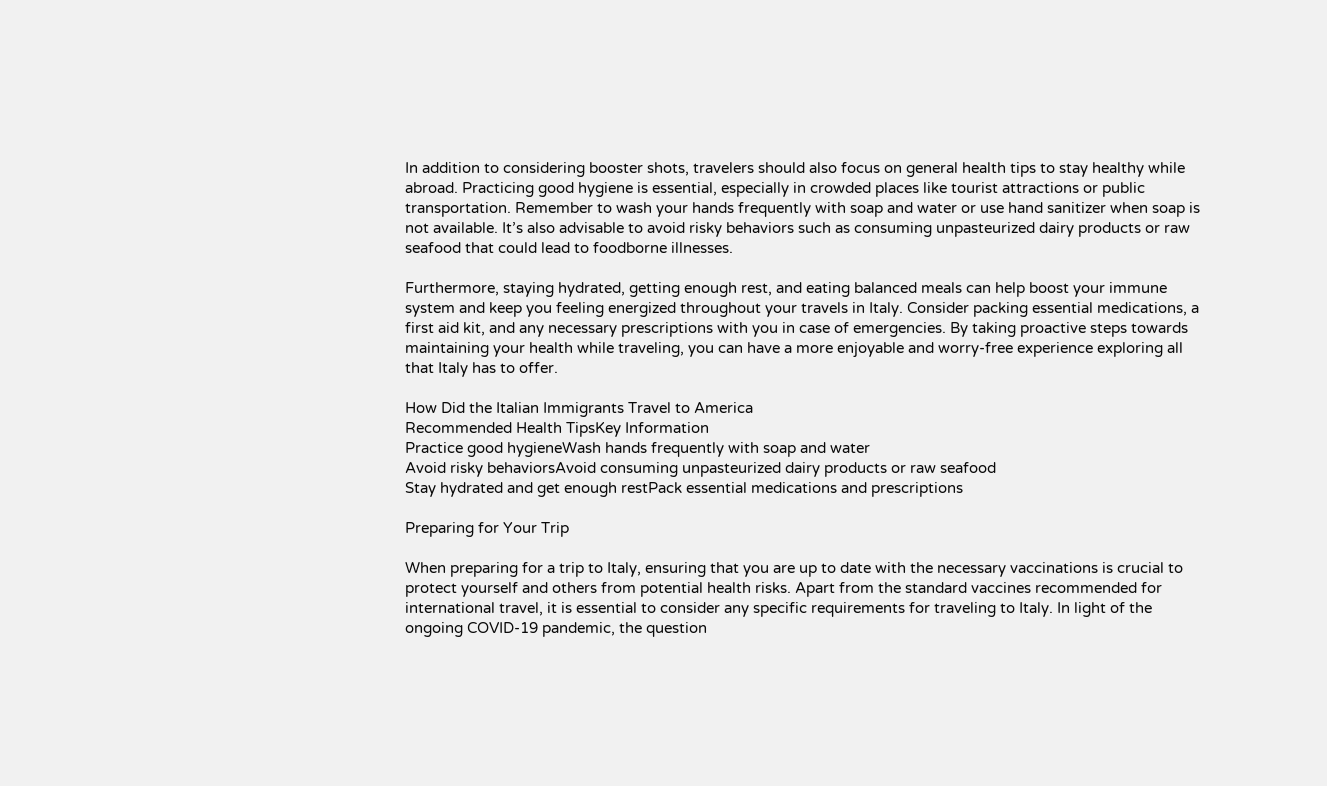In addition to considering booster shots, travelers should also focus on general health tips to stay healthy while abroad. Practicing good hygiene is essential, especially in crowded places like tourist attractions or public transportation. Remember to wash your hands frequently with soap and water or use hand sanitizer when soap is not available. It’s also advisable to avoid risky behaviors such as consuming unpasteurized dairy products or raw seafood that could lead to foodborne illnesses.

Furthermore, staying hydrated, getting enough rest, and eating balanced meals can help boost your immune system and keep you feeling energized throughout your travels in Italy. Consider packing essential medications, a first aid kit, and any necessary prescriptions with you in case of emergencies. By taking proactive steps towards maintaining your health while traveling, you can have a more enjoyable and worry-free experience exploring all that Italy has to offer.

How Did the Italian Immigrants Travel to America
Recommended Health TipsKey Information
Practice good hygieneWash hands frequently with soap and water
Avoid risky behaviorsAvoid consuming unpasteurized dairy products or raw seafood
Stay hydrated and get enough restPack essential medications and prescriptions

Preparing for Your Trip

When preparing for a trip to Italy, ensuring that you are up to date with the necessary vaccinations is crucial to protect yourself and others from potential health risks. Apart from the standard vaccines recommended for international travel, it is essential to consider any specific requirements for traveling to Italy. In light of the ongoing COVID-19 pandemic, the question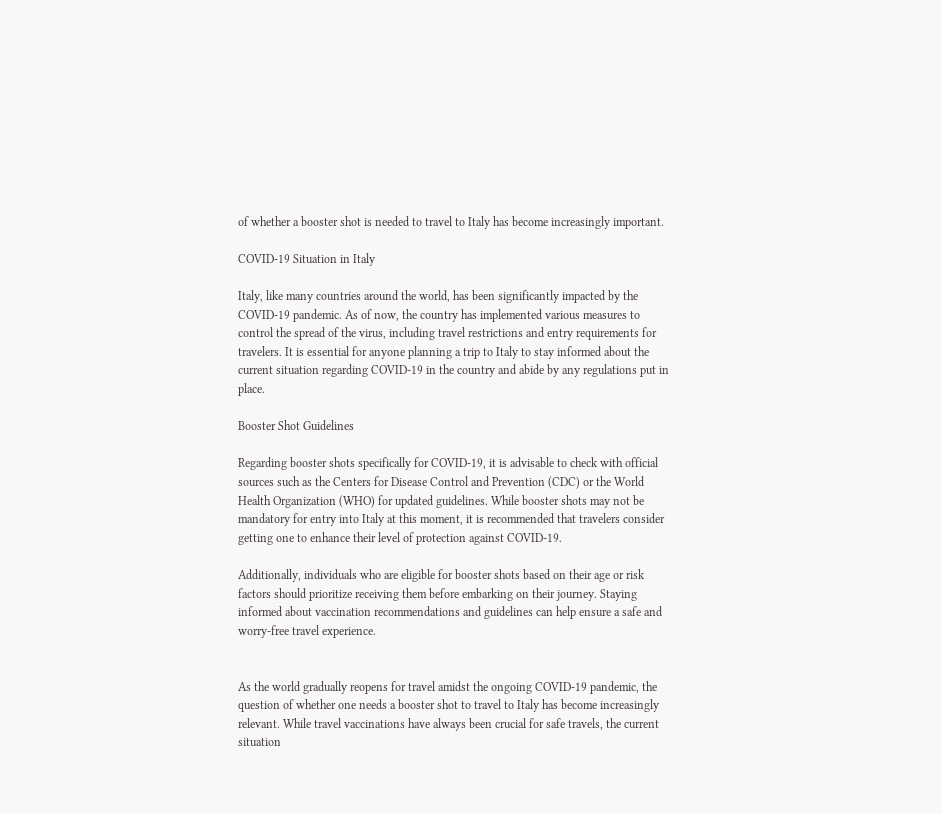of whether a booster shot is needed to travel to Italy has become increasingly important.

COVID-19 Situation in Italy

Italy, like many countries around the world, has been significantly impacted by the COVID-19 pandemic. As of now, the country has implemented various measures to control the spread of the virus, including travel restrictions and entry requirements for travelers. It is essential for anyone planning a trip to Italy to stay informed about the current situation regarding COVID-19 in the country and abide by any regulations put in place.

Booster Shot Guidelines

Regarding booster shots specifically for COVID-19, it is advisable to check with official sources such as the Centers for Disease Control and Prevention (CDC) or the World Health Organization (WHO) for updated guidelines. While booster shots may not be mandatory for entry into Italy at this moment, it is recommended that travelers consider getting one to enhance their level of protection against COVID-19.

Additionally, individuals who are eligible for booster shots based on their age or risk factors should prioritize receiving them before embarking on their journey. Staying informed about vaccination recommendations and guidelines can help ensure a safe and worry-free travel experience.


As the world gradually reopens for travel amidst the ongoing COVID-19 pandemic, the question of whether one needs a booster shot to travel to Italy has become increasingly relevant. While travel vaccinations have always been crucial for safe travels, the current situation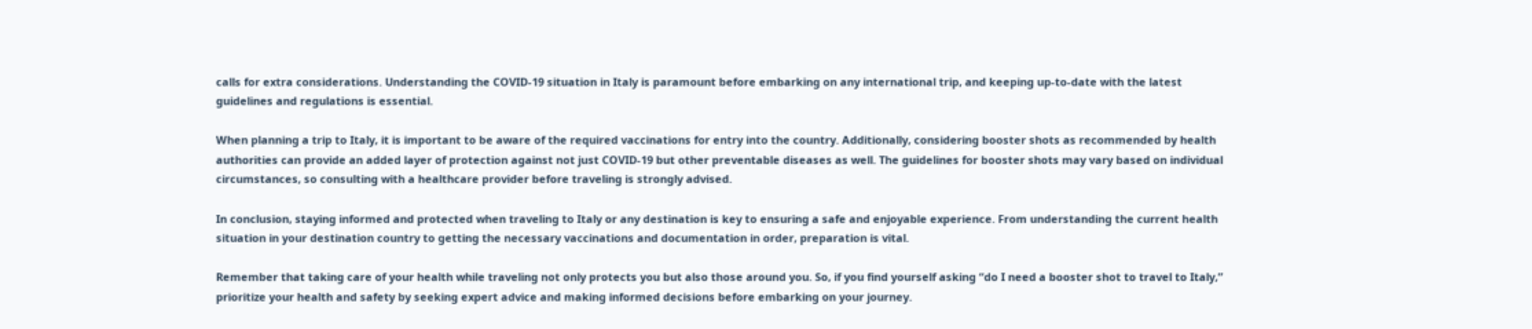calls for extra considerations. Understanding the COVID-19 situation in Italy is paramount before embarking on any international trip, and keeping up-to-date with the latest guidelines and regulations is essential.

When planning a trip to Italy, it is important to be aware of the required vaccinations for entry into the country. Additionally, considering booster shots as recommended by health authorities can provide an added layer of protection against not just COVID-19 but other preventable diseases as well. The guidelines for booster shots may vary based on individual circumstances, so consulting with a healthcare provider before traveling is strongly advised.

In conclusion, staying informed and protected when traveling to Italy or any destination is key to ensuring a safe and enjoyable experience. From understanding the current health situation in your destination country to getting the necessary vaccinations and documentation in order, preparation is vital.

Remember that taking care of your health while traveling not only protects you but also those around you. So, if you find yourself asking “do I need a booster shot to travel to Italy,” prioritize your health and safety by seeking expert advice and making informed decisions before embarking on your journey.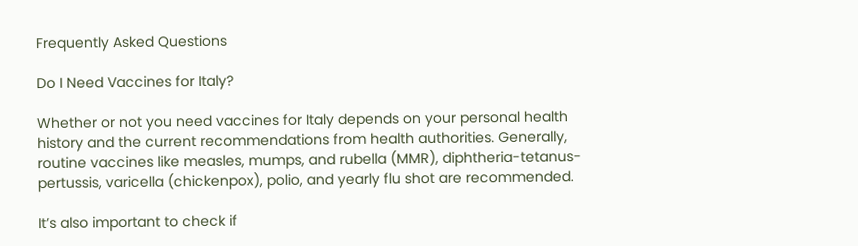Frequently Asked Questions

Do I Need Vaccines for Italy?

Whether or not you need vaccines for Italy depends on your personal health history and the current recommendations from health authorities. Generally, routine vaccines like measles, mumps, and rubella (MMR), diphtheria-tetanus-pertussis, varicella (chickenpox), polio, and yearly flu shot are recommended.

It’s also important to check if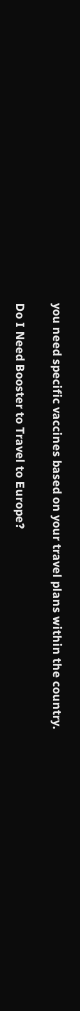you need specific vaccines based on your travel plans within the country.

Do I Need Booster to Travel to Europe?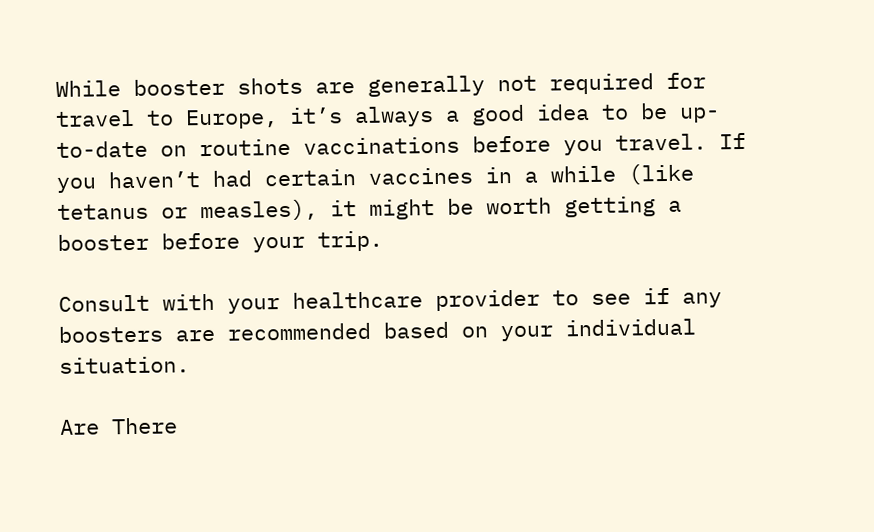While booster shots are generally not required for travel to Europe, it’s always a good idea to be up-to-date on routine vaccinations before you travel. If you haven’t had certain vaccines in a while (like tetanus or measles), it might be worth getting a booster before your trip.

Consult with your healthcare provider to see if any boosters are recommended based on your individual situation.

Are There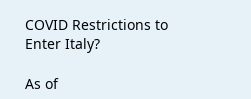COVID Restrictions to Enter Italy?

As of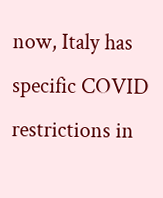now, Italy has specific COVID restrictions in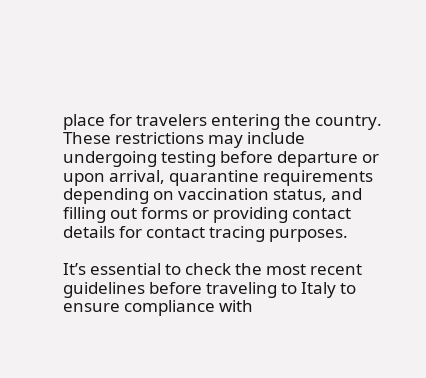place for travelers entering the country. These restrictions may include undergoing testing before departure or upon arrival, quarantine requirements depending on vaccination status, and filling out forms or providing contact details for contact tracing purposes.

It’s essential to check the most recent guidelines before traveling to Italy to ensure compliance with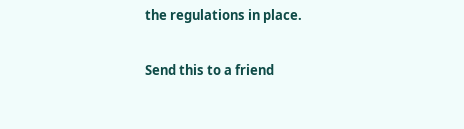the regulations in place.

Send this to a friend